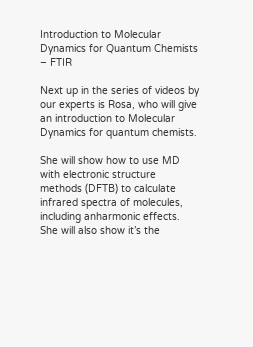Introduction to Molecular Dynamics for Quantum Chemists – FTIR

Next up in the series of videos by our experts is Rosa, who will give an introduction to Molecular Dynamics for quantum chemists.

She will show how to use MD with electronic structure methods (DFTB) to calculate infrared spectra of molecules, including anharmonic effects. She will also show it’s the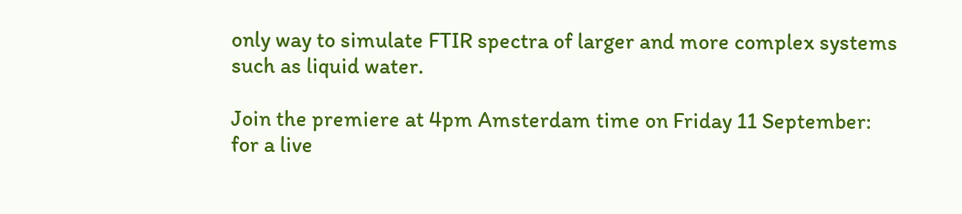only way to simulate FTIR spectra of larger and more complex systems such as liquid water.

Join the premiere at 4pm Amsterdam time on Friday 11 September:
for a live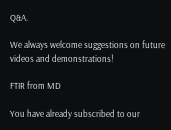Q&A.

We always welcome suggestions on future videos and demonstrations!

FTIR from MD

You have already subscribed to our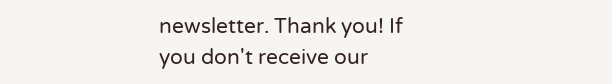newsletter. Thank you! If you don't receive our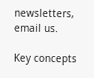newsletters, email us.

Key concepts